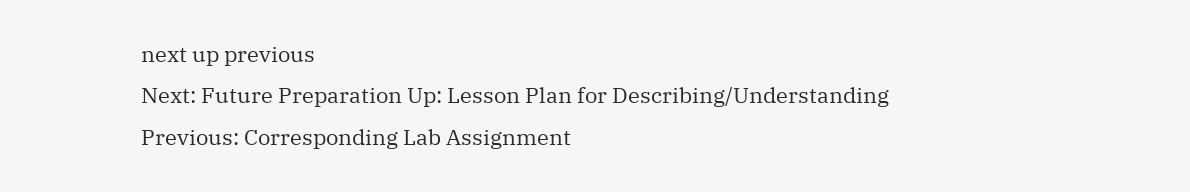next up previous
Next: Future Preparation Up: Lesson Plan for Describing/Understanding Previous: Corresponding Lab Assignment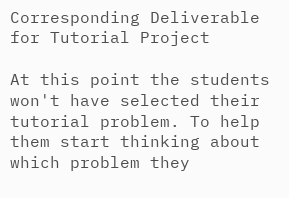Corresponding Deliverable for Tutorial Project

At this point the students won't have selected their tutorial problem. To help them start thinking about which problem they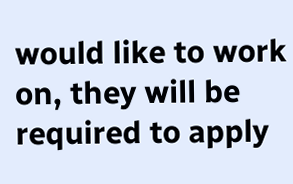would like to work on, they will be required to apply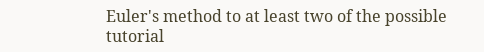Euler's method to at least two of the possible tutorial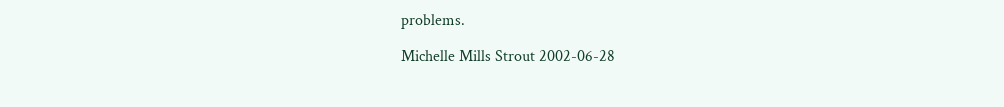problems.

Michelle Mills Strout 2002-06-28